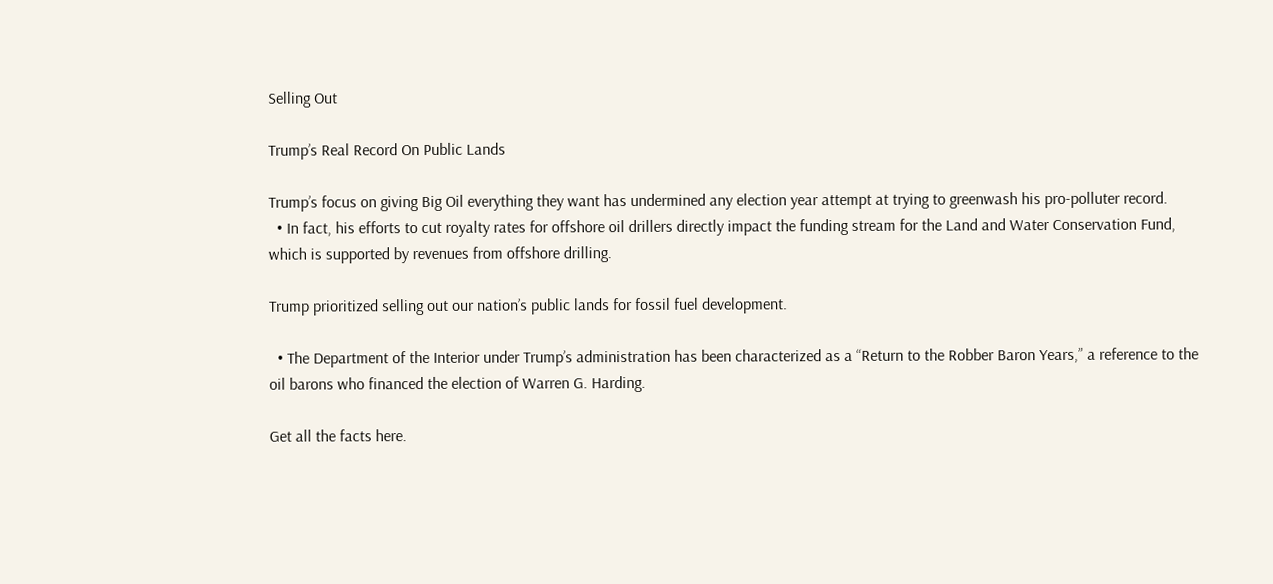Selling Out

Trump’s Real Record On Public Lands

Trump’s focus on giving Big Oil everything they want has undermined any election year attempt at trying to greenwash his pro-polluter record.
  • In fact, his efforts to cut royalty rates for offshore oil drillers directly impact the funding stream for the Land and Water Conservation Fund, which is supported by revenues from offshore drilling.

Trump prioritized selling out our nation’s public lands for fossil fuel development.

  • The Department of the Interior under Trump’s administration has been characterized as a “Return to the Robber Baron Years,” a reference to the oil barons who financed the election of Warren G. Harding.

Get all the facts here.